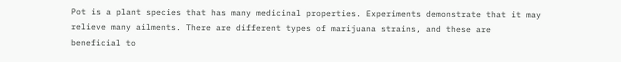Pot is a plant species that has many medicinal properties. Experiments demonstrate that it may relieve many ailments. There are different types of marijuana strains, and these are beneficial to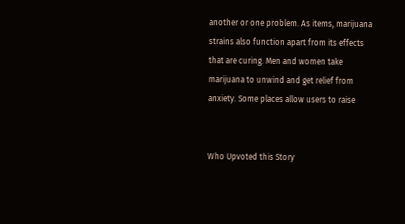another or one problem. As items, marijuana strains also function apart from its effects that are curing. Men and women take marijuana to unwind and get relief from anxiety. Some places allow users to raise


Who Upvoted this Story